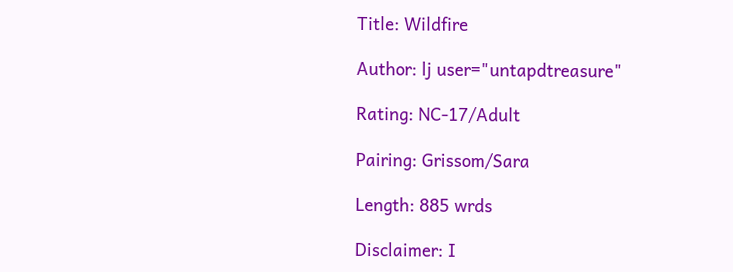Title: Wildfire

Author: lj user="untapdtreasure"

Rating: NC-17/Adult

Pairing: Grissom/Sara

Length: 885 wrds

Disclaimer: I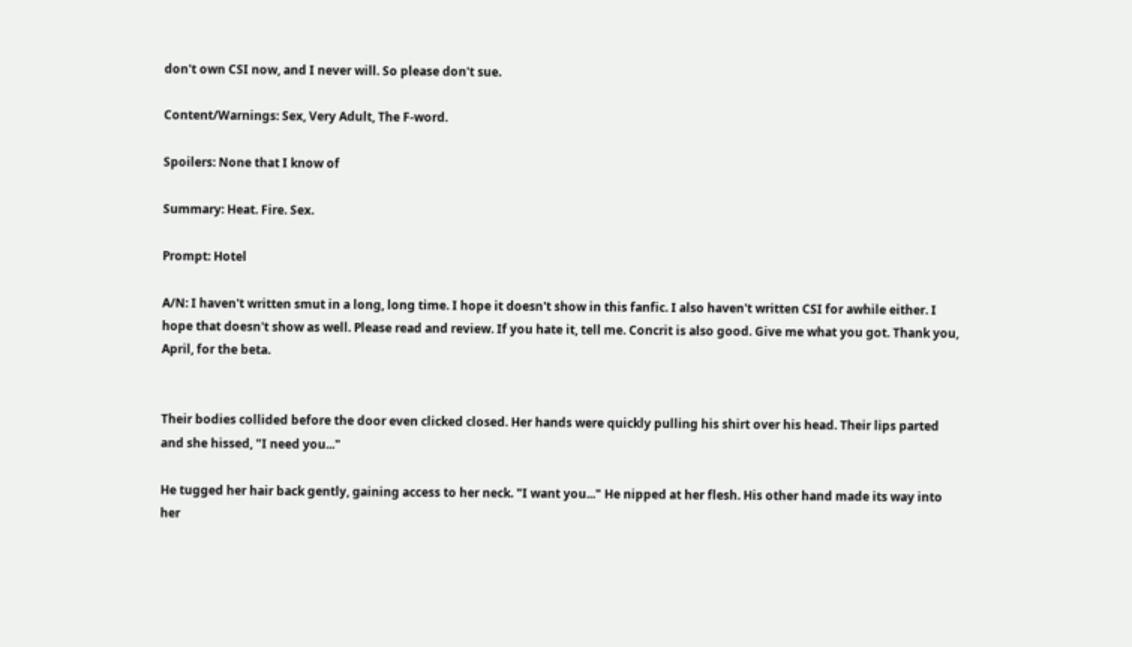don't own CSI now, and I never will. So please don't sue.

Content/Warnings: Sex, Very Adult, The F-word.

Spoilers: None that I know of

Summary: Heat. Fire. Sex.

Prompt: Hotel

A/N: I haven't written smut in a long, long time. I hope it doesn't show in this fanfic. I also haven't written CSI for awhile either. I hope that doesn't show as well. Please read and review. If you hate it, tell me. Concrit is also good. Give me what you got. Thank you, April, for the beta.


Their bodies collided before the door even clicked closed. Her hands were quickly pulling his shirt over his head. Their lips parted and she hissed, "I need you..."

He tugged her hair back gently, gaining access to her neck. "I want you..." He nipped at her flesh. His other hand made its way into her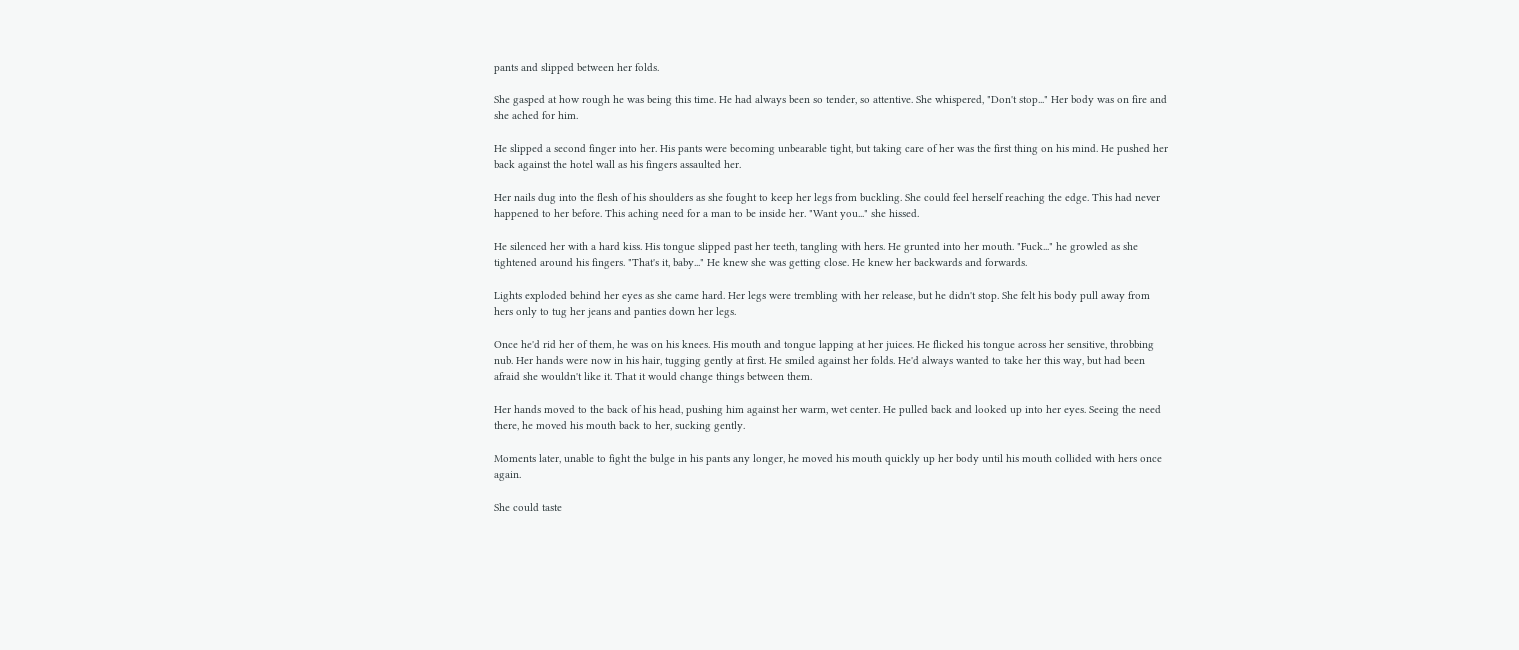pants and slipped between her folds.

She gasped at how rough he was being this time. He had always been so tender, so attentive. She whispered, "Don't stop..." Her body was on fire and she ached for him.

He slipped a second finger into her. His pants were becoming unbearable tight, but taking care of her was the first thing on his mind. He pushed her back against the hotel wall as his fingers assaulted her.

Her nails dug into the flesh of his shoulders as she fought to keep her legs from buckling. She could feel herself reaching the edge. This had never happened to her before. This aching need for a man to be inside her. "Want you..." she hissed.

He silenced her with a hard kiss. His tongue slipped past her teeth, tangling with hers. He grunted into her mouth. "Fuck..." he growled as she tightened around his fingers. "That's it, baby..." He knew she was getting close. He knew her backwards and forwards.

Lights exploded behind her eyes as she came hard. Her legs were trembling with her release, but he didn't stop. She felt his body pull away from hers only to tug her jeans and panties down her legs.

Once he'd rid her of them, he was on his knees. His mouth and tongue lapping at her juices. He flicked his tongue across her sensitive, throbbing nub. Her hands were now in his hair, tugging gently at first. He smiled against her folds. He'd always wanted to take her this way, but had been afraid she wouldn't like it. That it would change things between them.

Her hands moved to the back of his head, pushing him against her warm, wet center. He pulled back and looked up into her eyes. Seeing the need there, he moved his mouth back to her, sucking gently.

Moments later, unable to fight the bulge in his pants any longer, he moved his mouth quickly up her body until his mouth collided with hers once again.

She could taste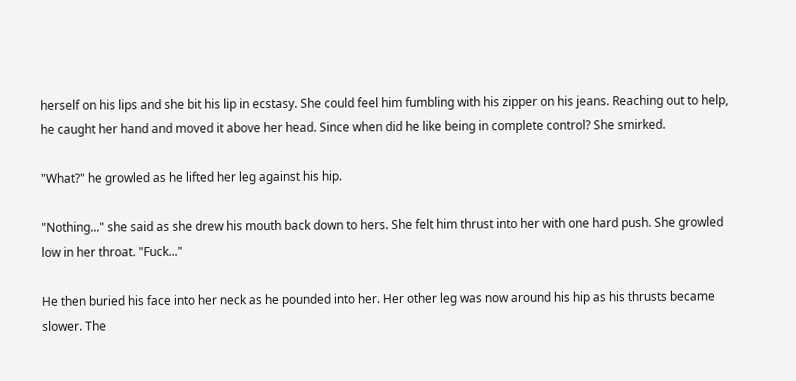herself on his lips and she bit his lip in ecstasy. She could feel him fumbling with his zipper on his jeans. Reaching out to help, he caught her hand and moved it above her head. Since when did he like being in complete control? She smirked.

"What?" he growled as he lifted her leg against his hip.

"Nothing..." she said as she drew his mouth back down to hers. She felt him thrust into her with one hard push. She growled low in her throat. "Fuck..."

He then buried his face into her neck as he pounded into her. Her other leg was now around his hip as his thrusts became slower. The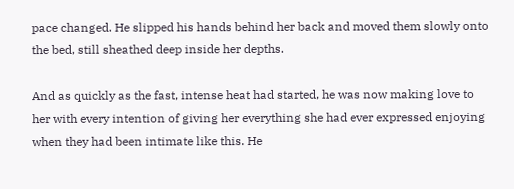pace changed. He slipped his hands behind her back and moved them slowly onto the bed, still sheathed deep inside her depths.

And as quickly as the fast, intense heat had started, he was now making love to her with every intention of giving her everything she had ever expressed enjoying when they had been intimate like this. He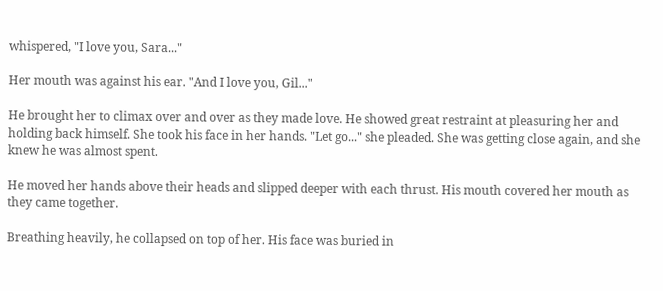whispered, "I love you, Sara..."

Her mouth was against his ear. "And I love you, Gil..."

He brought her to climax over and over as they made love. He showed great restraint at pleasuring her and holding back himself. She took his face in her hands. "Let go..." she pleaded. She was getting close again, and she knew he was almost spent.

He moved her hands above their heads and slipped deeper with each thrust. His mouth covered her mouth as they came together.

Breathing heavily, he collapsed on top of her. His face was buried in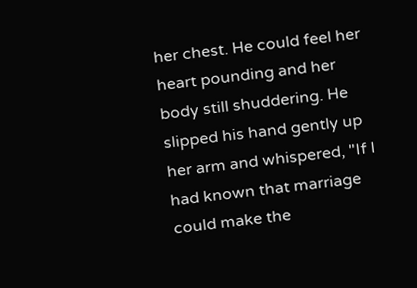her chest. He could feel her heart pounding and her body still shuddering. He slipped his hand gently up her arm and whispered, "If I had known that marriage could make the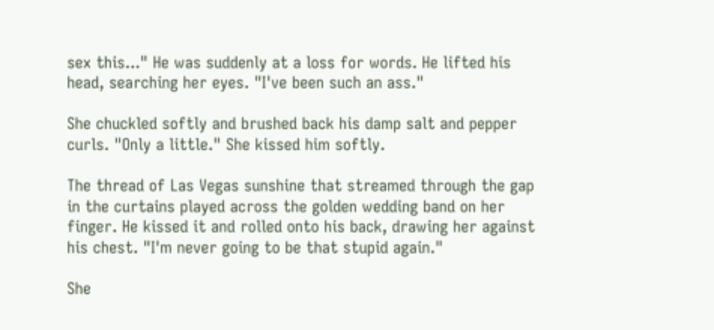sex this..." He was suddenly at a loss for words. He lifted his head, searching her eyes. "I've been such an ass."

She chuckled softly and brushed back his damp salt and pepper curls. "Only a little." She kissed him softly.

The thread of Las Vegas sunshine that streamed through the gap in the curtains played across the golden wedding band on her finger. He kissed it and rolled onto his back, drawing her against his chest. "I'm never going to be that stupid again."

She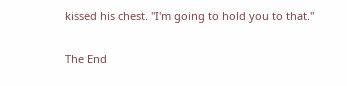kissed his chest. "I'm going to hold you to that."

The End